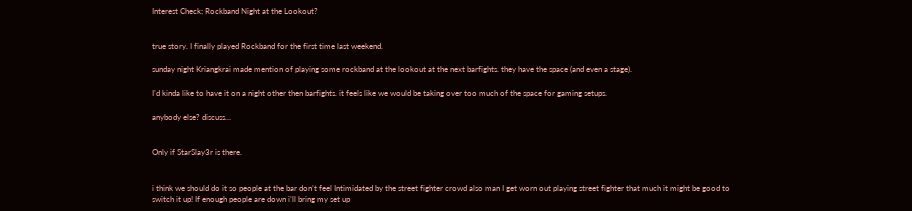Interest Check; Rockband Night at the Lookout?


true story. I finally played Rockband for the first time last weekend.

sunday night Kriangkrai made mention of playing some rockband at the lookout at the next barfights. they have the space (and even a stage).

I’d kinda like to have it on a night other then barfights. it feels like we would be taking over too much of the space for gaming setups.

anybody else? discuss…


Only if StarSlay3r is there.


i think we should do it so people at the bar don’t feel Intimidated by the street fighter crowd also man I get worn out playing street fighter that much it might be good to switch it up! If enough people are down i’ll bring my set up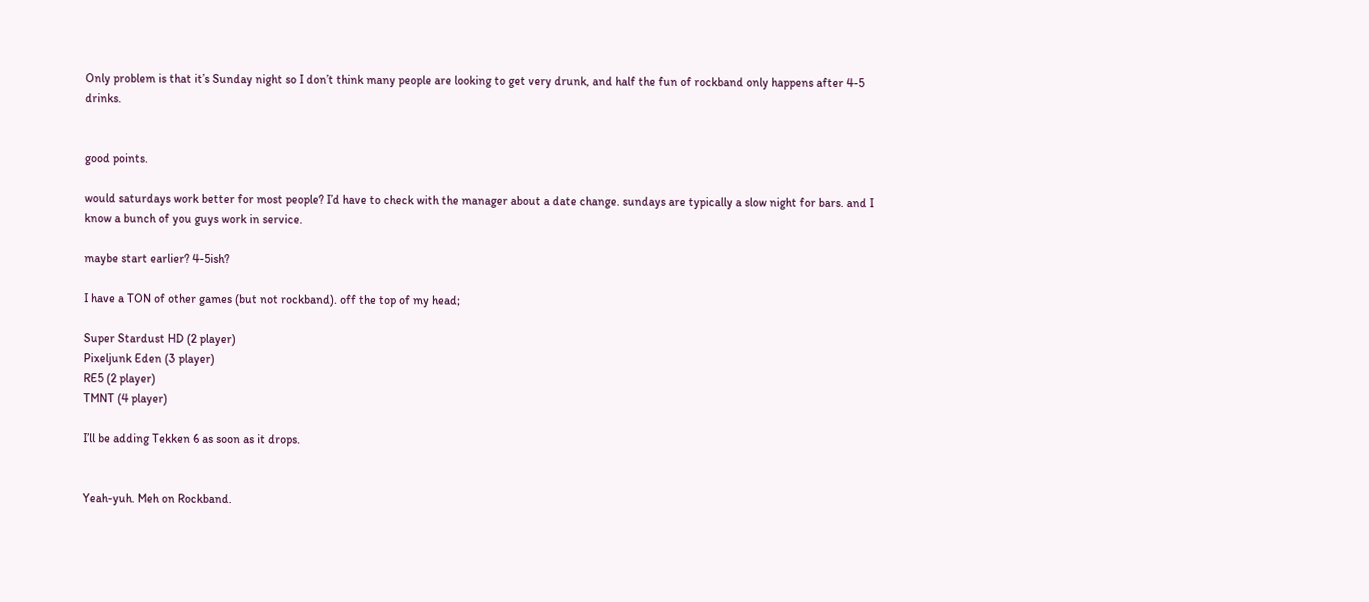Only problem is that it’s Sunday night so I don’t think many people are looking to get very drunk, and half the fun of rockband only happens after 4-5 drinks.


good points.

would saturdays work better for most people? I’d have to check with the manager about a date change. sundays are typically a slow night for bars. and I know a bunch of you guys work in service.

maybe start earlier? 4-5ish?

I have a TON of other games (but not rockband). off the top of my head;

Super Stardust HD (2 player)
Pixeljunk Eden (3 player)
RE5 (2 player)
TMNT (4 player)

I’ll be adding Tekken 6 as soon as it drops.


Yeah-yuh. Meh on Rockband.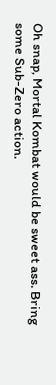Oh snap, Mortal Kombat would be sweet ass. Bring some Sub-Zero action.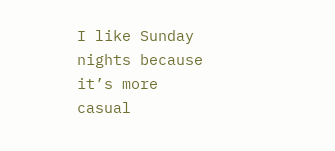I like Sunday nights because it’s more casual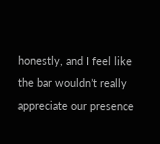honestly, and I feel like the bar wouldn’t really appreciate our presence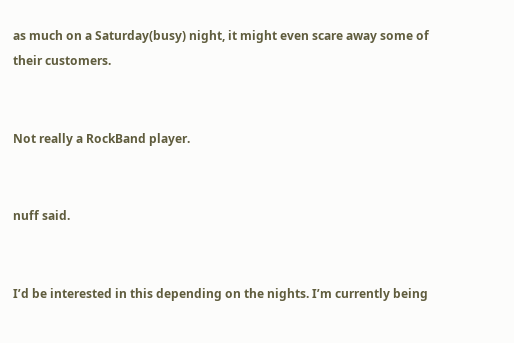as much on a Saturday(busy) night, it might even scare away some of their customers.


Not really a RockBand player.


nuff said.


I’d be interested in this depending on the nights. I’m currently being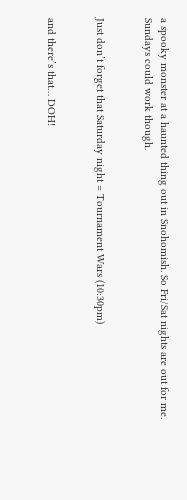a spooky monster at a haunted thing out in Snohomish. So Fri/Sat nights are out for me. Sundays could work though.


Just don’t forget that Saturday night = Tournament Wars (10:30pm)


and there’s that… DOH!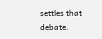settles that debate.